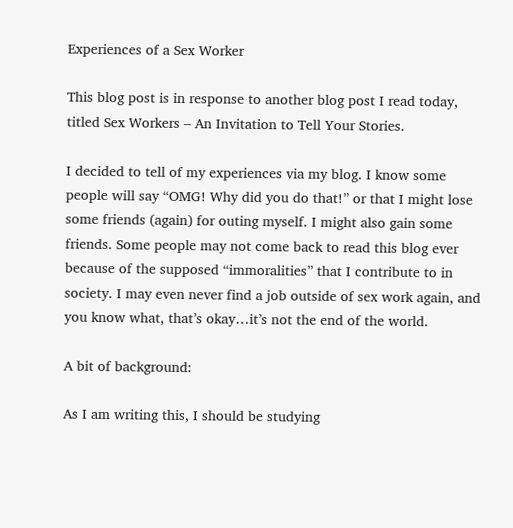Experiences of a Sex Worker

This blog post is in response to another blog post I read today, titled Sex Workers – An Invitation to Tell Your Stories.

I decided to tell of my experiences via my blog. I know some people will say “OMG! Why did you do that!” or that I might lose some friends (again) for outing myself. I might also gain some friends. Some people may not come back to read this blog ever because of the supposed “immoralities” that I contribute to in society. I may even never find a job outside of sex work again, and you know what, that’s okay…it’s not the end of the world.

A bit of background:

As I am writing this, I should be studying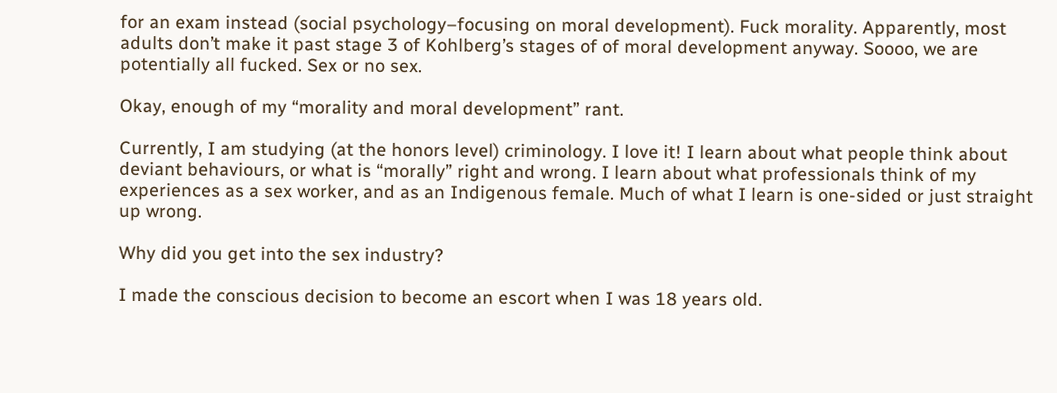for an exam instead (social psychology–focusing on moral development). Fuck morality. Apparently, most adults don’t make it past stage 3 of Kohlberg’s stages of of moral development anyway. Soooo, we are potentially all fucked. Sex or no sex.

Okay, enough of my “morality and moral development” rant.

Currently, I am studying (at the honors level) criminology. I love it! I learn about what people think about deviant behaviours, or what is “morally” right and wrong. I learn about what professionals think of my experiences as a sex worker, and as an Indigenous female. Much of what I learn is one-sided or just straight up wrong.

Why did you get into the sex industry?

I made the conscious decision to become an escort when I was 18 years old.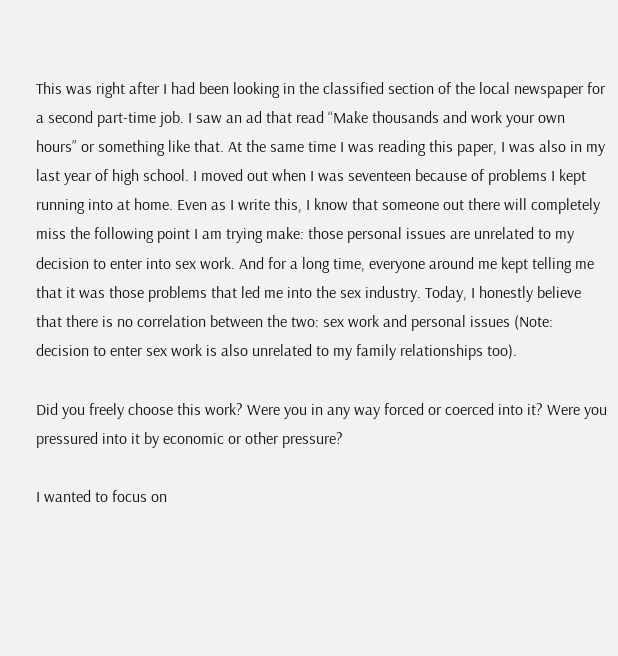This was right after I had been looking in the classified section of the local newspaper for a second part-time job. I saw an ad that read “Make thousands and work your own hours” or something like that. At the same time I was reading this paper, I was also in my last year of high school. I moved out when I was seventeen because of problems I kept running into at home. Even as I write this, I know that someone out there will completely miss the following point I am trying make: those personal issues are unrelated to my decision to enter into sex work. And for a long time, everyone around me kept telling me that it was those problems that led me into the sex industry. Today, I honestly believe that there is no correlation between the two: sex work and personal issues (Note: decision to enter sex work is also unrelated to my family relationships too).

Did you freely choose this work? Were you in any way forced or coerced into it? Were you pressured into it by economic or other pressure?

I wanted to focus on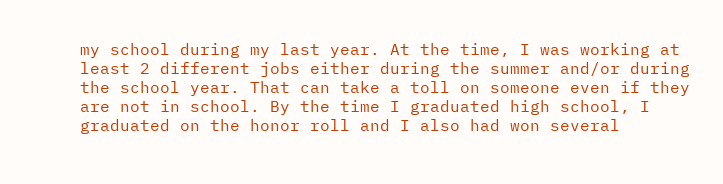my school during my last year. At the time, I was working at least 2 different jobs either during the summer and/or during the school year. That can take a toll on someone even if they are not in school. By the time I graduated high school, I graduated on the honor roll and I also had won several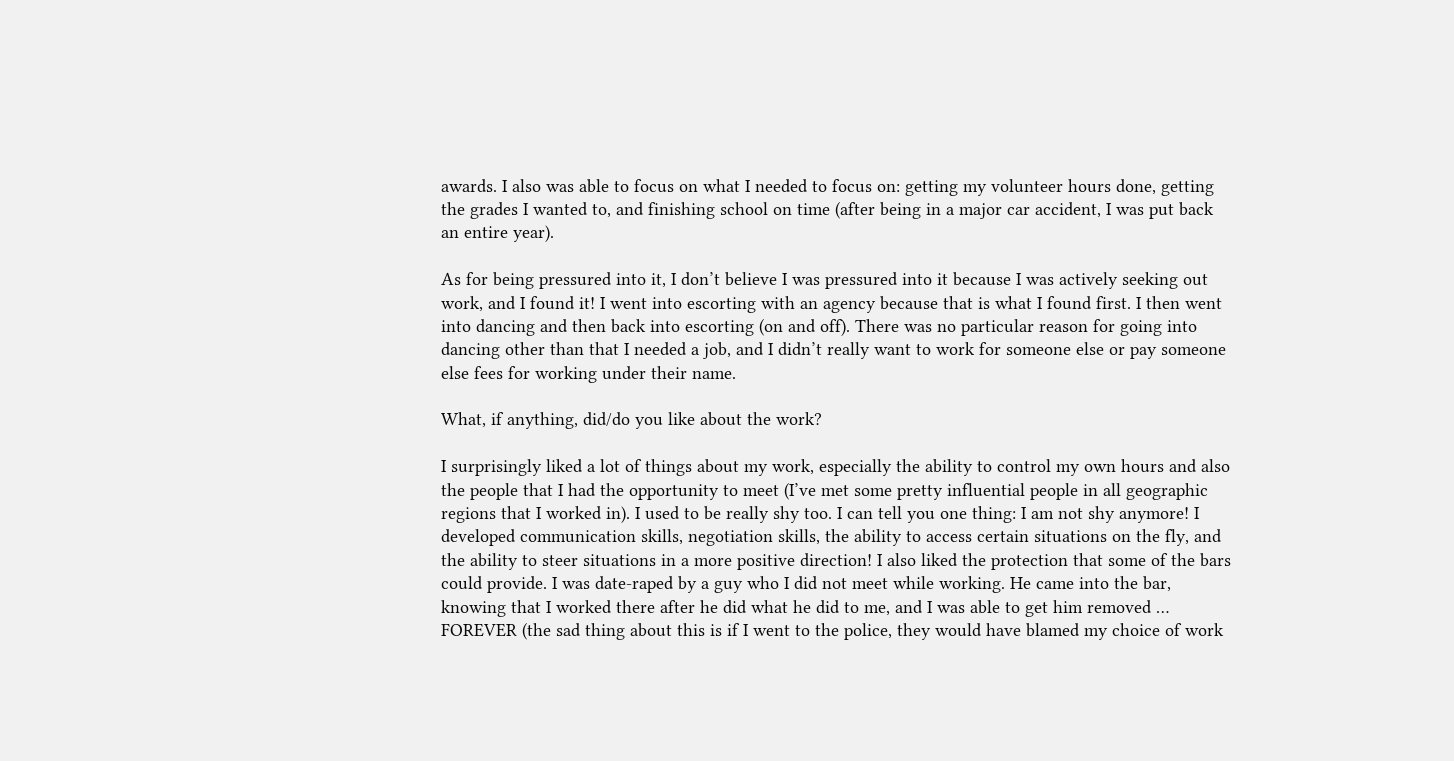awards. I also was able to focus on what I needed to focus on: getting my volunteer hours done, getting the grades I wanted to, and finishing school on time (after being in a major car accident, I was put back an entire year).

As for being pressured into it, I don’t believe I was pressured into it because I was actively seeking out work, and I found it! I went into escorting with an agency because that is what I found first. I then went into dancing and then back into escorting (on and off). There was no particular reason for going into dancing other than that I needed a job, and I didn’t really want to work for someone else or pay someone else fees for working under their name.

What, if anything, did/do you like about the work?

I surprisingly liked a lot of things about my work, especially the ability to control my own hours and also the people that I had the opportunity to meet (I’ve met some pretty influential people in all geographic regions that I worked in). I used to be really shy too. I can tell you one thing: I am not shy anymore! I developed communication skills, negotiation skills, the ability to access certain situations on the fly, and the ability to steer situations in a more positive direction! I also liked the protection that some of the bars could provide. I was date-raped by a guy who I did not meet while working. He came into the bar, knowing that I worked there after he did what he did to me, and I was able to get him removed … FOREVER (the sad thing about this is if I went to the police, they would have blamed my choice of work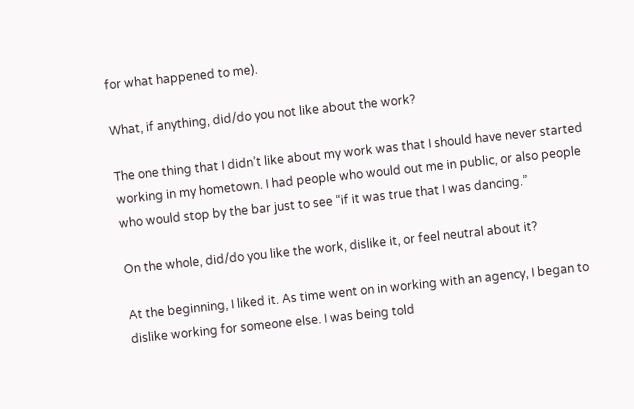for what happened to me).

What, if anything, did/do you not like about the work?

The one thing that I didn’t like about my work was that I should have never started working in my hometown. I had people who would out me in public, or also people who would stop by the bar just to see “if it was true that I was dancing.”

On the whole, did/do you like the work, dislike it, or feel neutral about it?

At the beginning, I liked it. As time went on in working with an agency, I began to dislike working for someone else. I was being told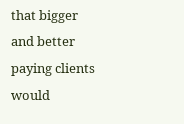that bigger and better paying clients would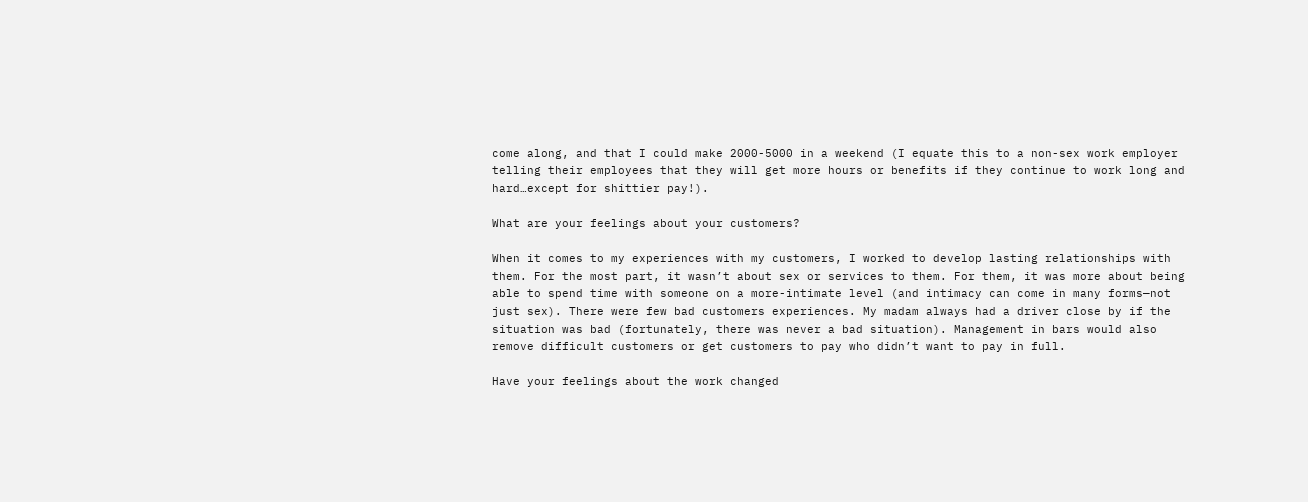come along, and that I could make 2000-5000 in a weekend (I equate this to a non-sex work employer telling their employees that they will get more hours or benefits if they continue to work long and hard…except for shittier pay!).

What are your feelings about your customers?

When it comes to my experiences with my customers, I worked to develop lasting relationships with them. For the most part, it wasn’t about sex or services to them. For them, it was more about being able to spend time with someone on a more-intimate level (and intimacy can come in many forms—not just sex). There were few bad customers experiences. My madam always had a driver close by if the situation was bad (fortunately, there was never a bad situation). Management in bars would also remove difficult customers or get customers to pay who didn’t want to pay in full.

Have your feelings about the work changed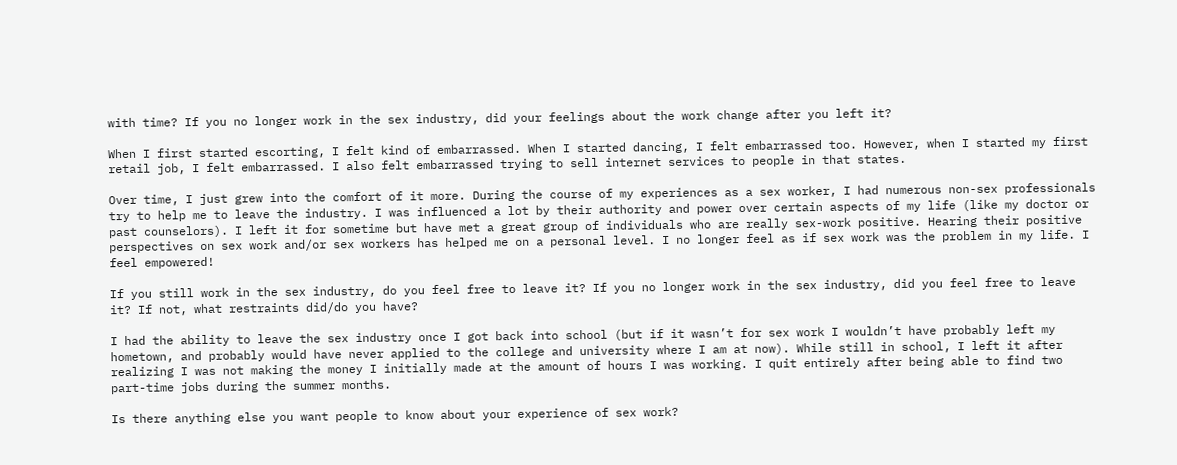with time? If you no longer work in the sex industry, did your feelings about the work change after you left it?

When I first started escorting, I felt kind of embarrassed. When I started dancing, I felt embarrassed too. However, when I started my first retail job, I felt embarrassed. I also felt embarrassed trying to sell internet services to people in that states.

Over time, I just grew into the comfort of it more. During the course of my experiences as a sex worker, I had numerous non-sex professionals try to help me to leave the industry. I was influenced a lot by their authority and power over certain aspects of my life (like my doctor or past counselors). I left it for sometime but have met a great group of individuals who are really sex-work positive. Hearing their positive perspectives on sex work and/or sex workers has helped me on a personal level. I no longer feel as if sex work was the problem in my life. I feel empowered!

If you still work in the sex industry, do you feel free to leave it? If you no longer work in the sex industry, did you feel free to leave it? If not, what restraints did/do you have?

I had the ability to leave the sex industry once I got back into school (but if it wasn’t for sex work I wouldn’t have probably left my hometown, and probably would have never applied to the college and university where I am at now). While still in school, I left it after realizing I was not making the money I initially made at the amount of hours I was working. I quit entirely after being able to find two part-time jobs during the summer months.

Is there anything else you want people to know about your experience of sex work?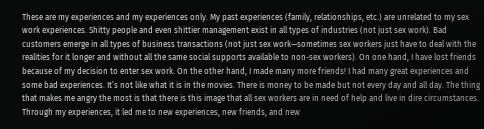These are my experiences and my experiences only. My past experiences (family, relationships, etc.) are unrelated to my sex work experiences. Shitty people and even shittier management exist in all types of industries (not just sex work). Bad customers emerge in all types of business transactions (not just sex work—sometimes sex workers just have to deal with the realities for it longer and without all the same social supports available to non-sex workers). On one hand, I have lost friends because of my decision to enter sex work. On the other hand, I made many more friends! I had many great experiences and some bad experiences. It’s not like what it is in the movies. There is money to be made but not every day and all day. The thing that makes me angry the most is that there is this image that all sex workers are in need of help and live in dire circumstances. Through my experiences, it led me to new experiences, new friends, and new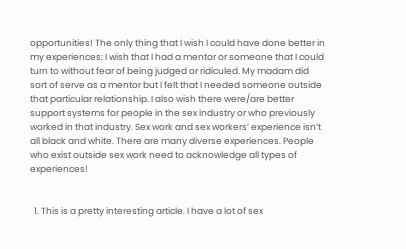opportunities! The only thing that I wish I could have done better in my experiences: I wish that I had a mentor or someone that I could turn to without fear of being judged or ridiculed. My madam did sort of serve as a mentor but I felt that I needed someone outside that particular relationship. I also wish there were/are better support systems for people in the sex industry or who previously worked in that industry. Sex work and sex workers’ experience isn’t all black and white. There are many diverse experiences. People who exist outside sex work need to acknowledge all types of experiences!


  1. This is a pretty interesting article. I have a lot of sex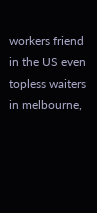workers friend in the US even topless waiters in melbourne,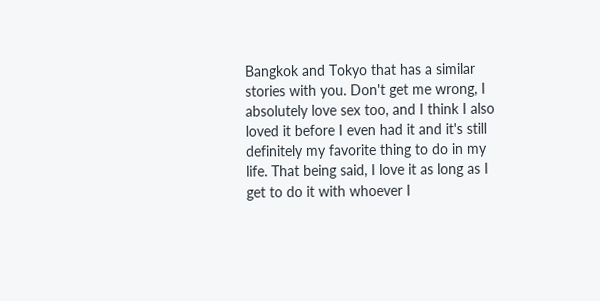Bangkok and Tokyo that has a similar stories with you. Don't get me wrong, I absolutely love sex too, and I think I also loved it before I even had it and it's still definitely my favorite thing to do in my life. That being said, I love it as long as I get to do it with whoever I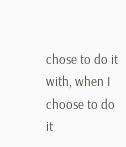chose to do it with, when I choose to do it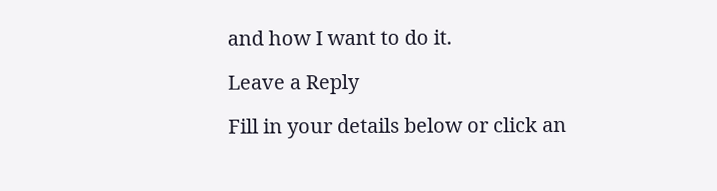and how I want to do it.

Leave a Reply

Fill in your details below or click an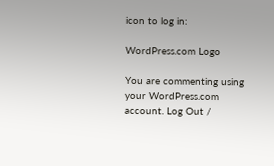icon to log in:

WordPress.com Logo

You are commenting using your WordPress.com account. Log Out /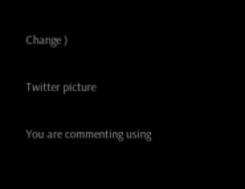Change )

Twitter picture

You are commenting using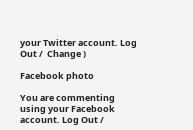your Twitter account. Log Out /  Change )

Facebook photo

You are commenting using your Facebook account. Log Out /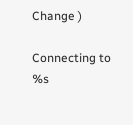Change )

Connecting to %s